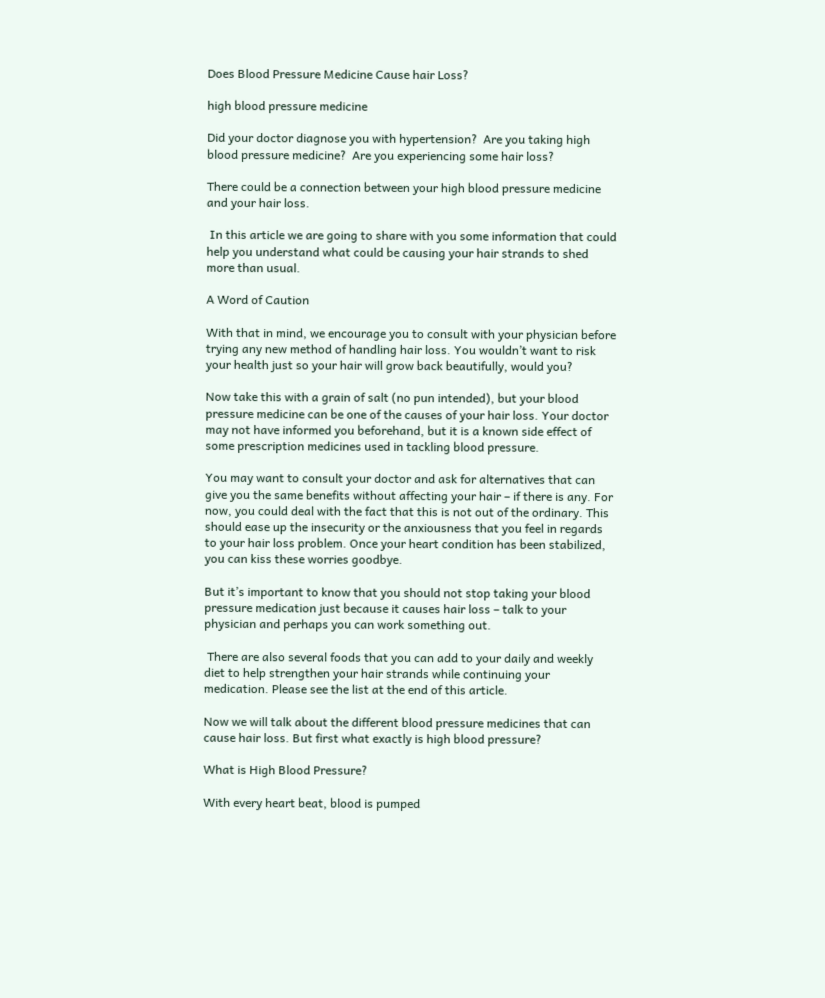Does Blood Pressure Medicine Cause hair Loss?

high blood pressure medicine

Did your doctor diagnose you with hypertension?  Are you taking high blood pressure medicine?  Are you experiencing some hair loss?

There could be a connection between your high blood pressure medicine and your hair loss.

 In this article we are going to share with you some information that could help you understand what could be causing your hair strands to shed more than usual.

A Word of Caution

With that in mind, we encourage you to consult with your physician before trying any new method of handling hair loss. You wouldn’t want to risk your health just so your hair will grow back beautifully, would you?

Now take this with a grain of salt (no pun intended), but your blood pressure medicine can be one of the causes of your hair loss. Your doctor may not have informed you beforehand, but it is a known side effect of some prescription medicines used in tackling blood pressure.

You may want to consult your doctor and ask for alternatives that can give you the same benefits without affecting your hair – if there is any. For now, you could deal with the fact that this is not out of the ordinary. This should ease up the insecurity or the anxiousness that you feel in regards to your hair loss problem. Once your heart condition has been stabilized, you can kiss these worries goodbye.

But it’s important to know that you should not stop taking your blood pressure medication just because it causes hair loss – talk to your physician and perhaps you can work something out.

 There are also several foods that you can add to your daily and weekly diet to help strengthen your hair strands while continuing your medication. Please see the list at the end of this article.

Now we will talk about the different blood pressure medicines that can cause hair loss. But first what exactly is high blood pressure?

What is High Blood Pressure?

With every heart beat, blood is pumped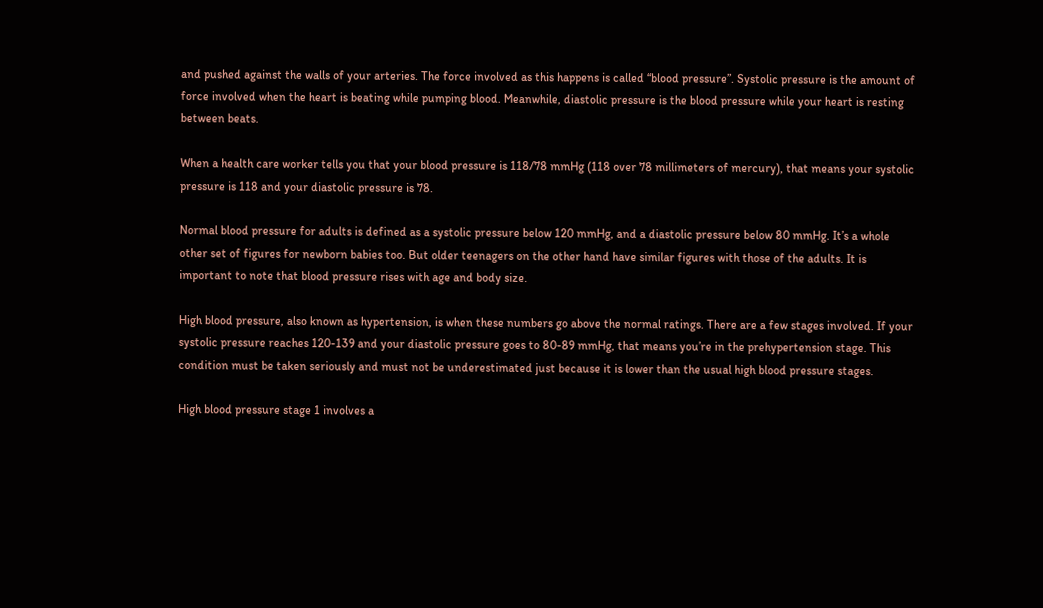and pushed against the walls of your arteries. The force involved as this happens is called “blood pressure”. Systolic pressure is the amount of force involved when the heart is beating while pumping blood. Meanwhile, diastolic pressure is the blood pressure while your heart is resting between beats.

When a health care worker tells you that your blood pressure is 118/78 mmHg (118 over 78 millimeters of mercury), that means your systolic pressure is 118 and your diastolic pressure is 78.

Normal blood pressure for adults is defined as a systolic pressure below 120 mmHg, and a diastolic pressure below 80 mmHg. It’s a whole other set of figures for newborn babies too. But older teenagers on the other hand have similar figures with those of the adults. It is important to note that blood pressure rises with age and body size.

High blood pressure, also known as hypertension, is when these numbers go above the normal ratings. There are a few stages involved. If your systolic pressure reaches 120-139 and your diastolic pressure goes to 80-89 mmHg, that means you’re in the prehypertension stage. This condition must be taken seriously and must not be underestimated just because it is lower than the usual high blood pressure stages.

High blood pressure stage 1 involves a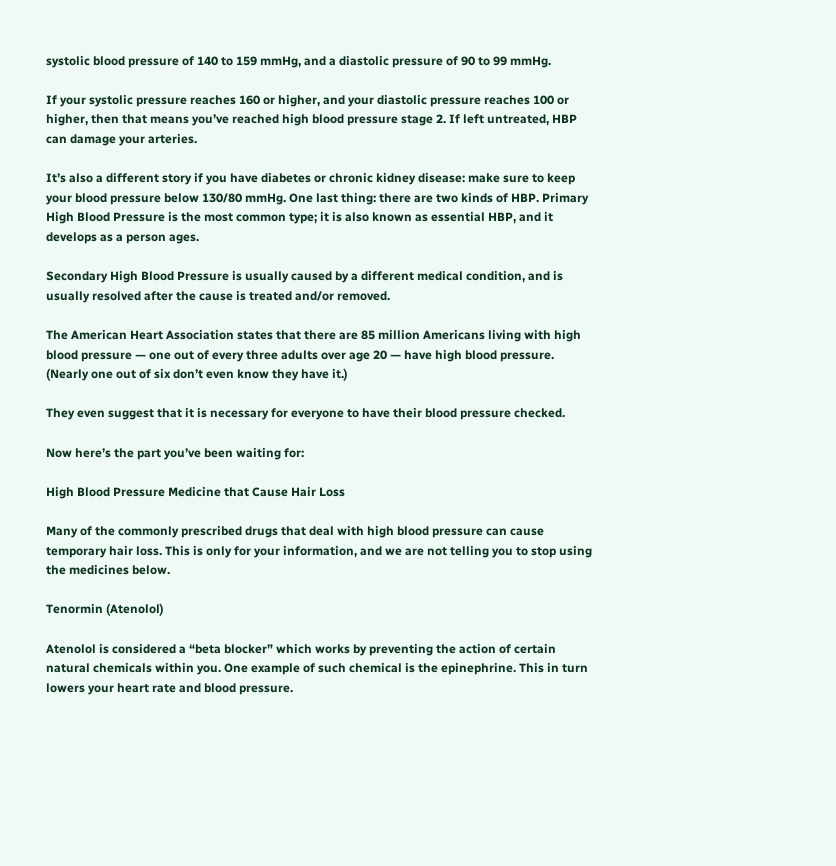systolic blood pressure of 140 to 159 mmHg, and a diastolic pressure of 90 to 99 mmHg.

If your systolic pressure reaches 160 or higher, and your diastolic pressure reaches 100 or higher, then that means you’ve reached high blood pressure stage 2. If left untreated, HBP can damage your arteries.

It’s also a different story if you have diabetes or chronic kidney disease: make sure to keep your blood pressure below 130/80 mmHg. One last thing: there are two kinds of HBP. Primary High Blood Pressure is the most common type; it is also known as essential HBP, and it develops as a person ages.

Secondary High Blood Pressure is usually caused by a different medical condition, and is usually resolved after the cause is treated and/or removed.

The American Heart Association states that there are 85 million Americans living with high blood pressure — one out of every three adults over age 20 — have high blood pressure. (Nearly one out of six don’t even know they have it.)

They even suggest that it is necessary for everyone to have their blood pressure checked.

Now here’s the part you’ve been waiting for:

High Blood Pressure Medicine that Cause Hair Loss

Many of the commonly prescribed drugs that deal with high blood pressure can cause temporary hair loss. This is only for your information, and we are not telling you to stop using the medicines below.

Tenormin (Atenolol)

Atenolol is considered a “beta blocker” which works by preventing the action of certain natural chemicals within you. One example of such chemical is the epinephrine. This in turn lowers your heart rate and blood pressure.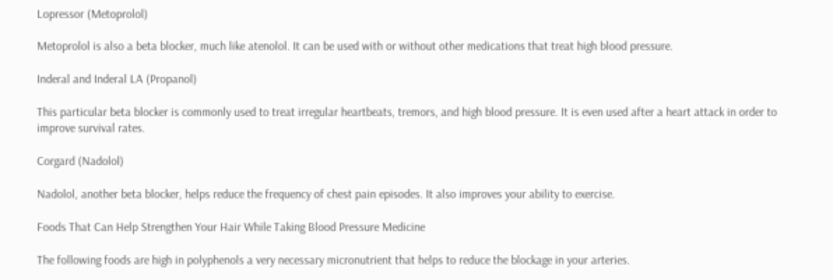Lopressor (Metoprolol)

Metoprolol is also a beta blocker, much like atenolol. It can be used with or without other medications that treat high blood pressure.

Inderal and Inderal LA (Propanol)

This particular beta blocker is commonly used to treat irregular heartbeats, tremors, and high blood pressure. It is even used after a heart attack in order to improve survival rates.

Corgard (Nadolol)

Nadolol, another beta blocker, helps reduce the frequency of chest pain episodes. It also improves your ability to exercise.

Foods That Can Help Strengthen Your Hair While Taking Blood Pressure Medicine

The following foods are high in polyphenols a very necessary micronutrient that helps to reduce the blockage in your arteries.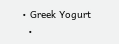• Greek Yogurt
  •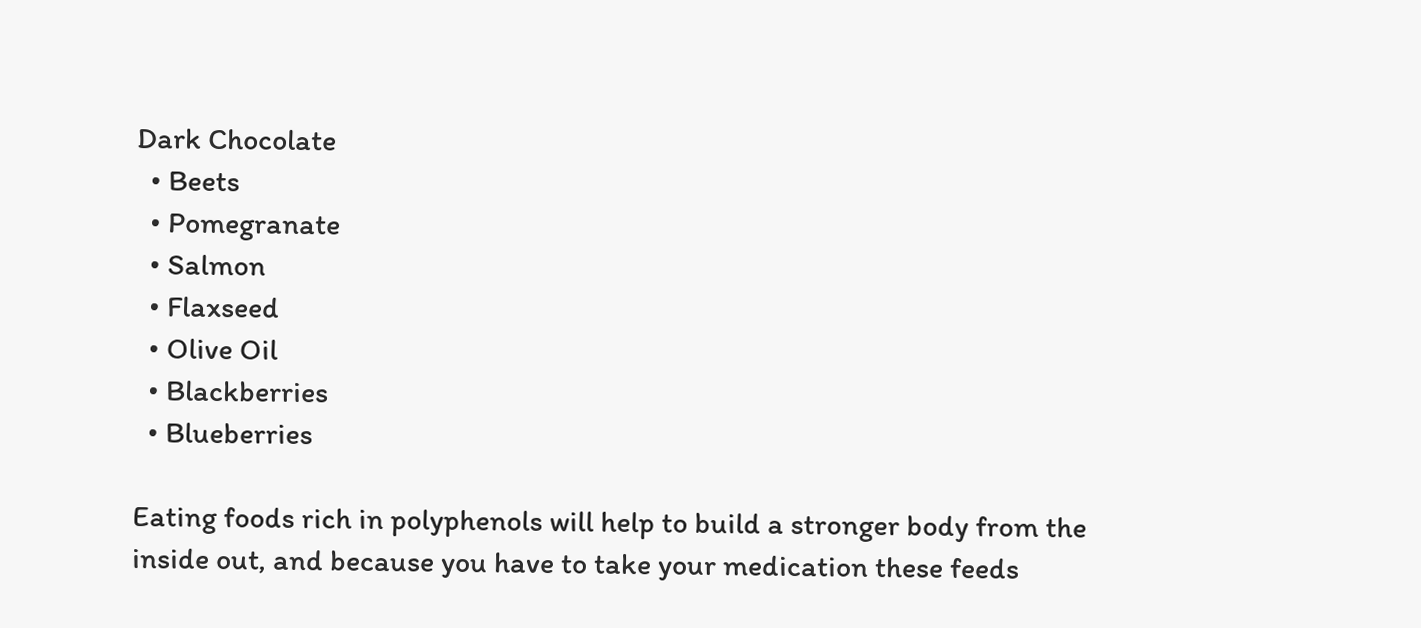Dark Chocolate
  • Beets
  • Pomegranate
  • Salmon
  • Flaxseed
  • Olive Oil
  • Blackberries
  • Blueberries

Eating foods rich in polyphenols will help to build a stronger body from the inside out, and because you have to take your medication these feeds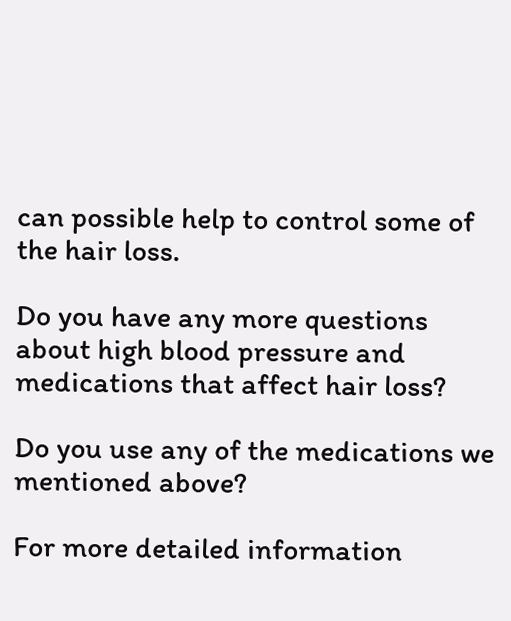can possible help to control some of the hair loss.

Do you have any more questions about high blood pressure and medications that affect hair loss?

Do you use any of the medications we mentioned above?

For more detailed information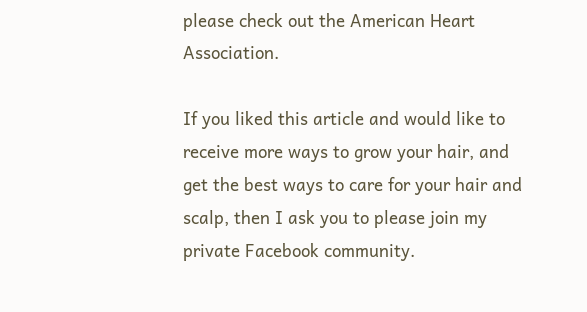please check out the American Heart Association.

If you liked this article and would like to receive more ways to grow your hair, and get the best ways to care for your hair and scalp, then I ask you to please join my private Facebook community.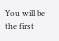You will be the first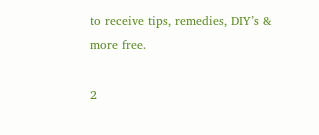to receive tips, remedies, DIY’s & more free.

2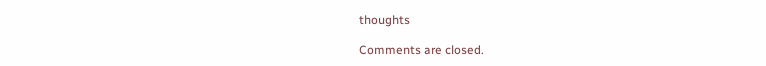thoughts

Comments are closed.